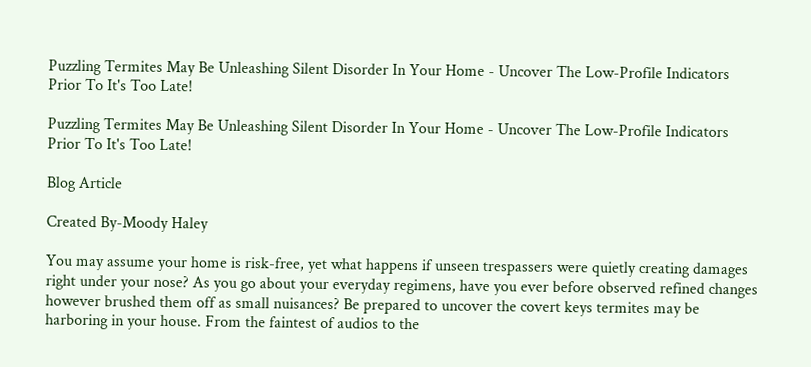Puzzling Termites May Be Unleashing Silent Disorder In Your Home - Uncover The Low-Profile Indicators Prior To It's Too Late!

Puzzling Termites May Be Unleashing Silent Disorder In Your Home - Uncover The Low-Profile Indicators Prior To It's Too Late!

Blog Article

Created By-Moody Haley

You may assume your home is risk-free, yet what happens if unseen trespassers were quietly creating damages right under your nose? As you go about your everyday regimens, have you ever before observed refined changes however brushed them off as small nuisances? Be prepared to uncover the covert keys termites may be harboring in your house. From the faintest of audios to the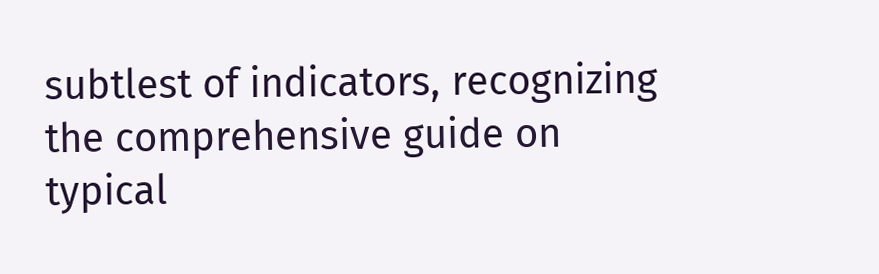subtlest of indicators, recognizing the comprehensive guide on typical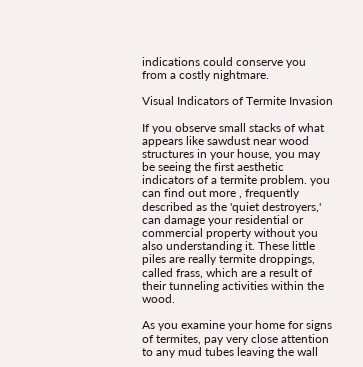indications could conserve you from a costly nightmare.

Visual Indicators of Termite Invasion

If you observe small stacks of what appears like sawdust near wood structures in your house, you may be seeing the first aesthetic indicators of a termite problem. you can find out more , frequently described as the 'quiet destroyers,' can damage your residential or commercial property without you also understanding it. These little piles are really termite droppings, called frass, which are a result of their tunneling activities within the wood.

As you examine your home for signs of termites, pay very close attention to any mud tubes leaving the wall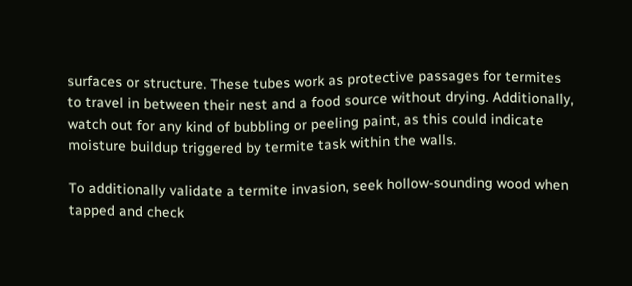surfaces or structure. These tubes work as protective passages for termites to travel in between their nest and a food source without drying. Additionally, watch out for any kind of bubbling or peeling paint, as this could indicate moisture buildup triggered by termite task within the walls.

To additionally validate a termite invasion, seek hollow-sounding wood when tapped and check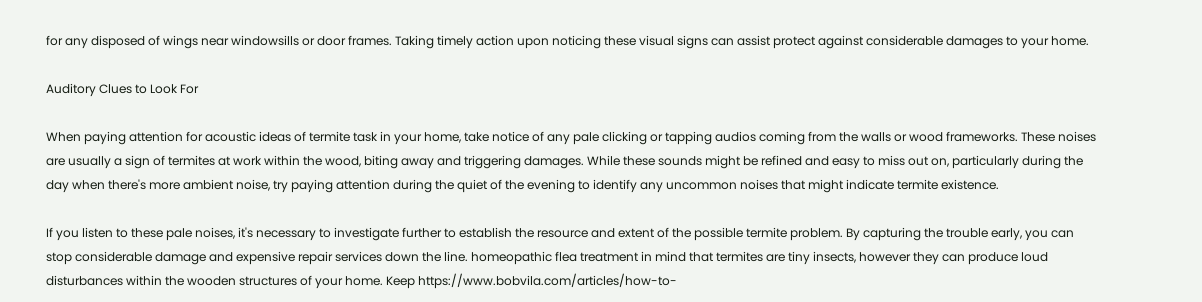for any disposed of wings near windowsills or door frames. Taking timely action upon noticing these visual signs can assist protect against considerable damages to your home.

Auditory Clues to Look For

When paying attention for acoustic ideas of termite task in your home, take notice of any pale clicking or tapping audios coming from the walls or wood frameworks. These noises are usually a sign of termites at work within the wood, biting away and triggering damages. While these sounds might be refined and easy to miss out on, particularly during the day when there's more ambient noise, try paying attention during the quiet of the evening to identify any uncommon noises that might indicate termite existence.

If you listen to these pale noises, it's necessary to investigate further to establish the resource and extent of the possible termite problem. By capturing the trouble early, you can stop considerable damage and expensive repair services down the line. homeopathic flea treatment in mind that termites are tiny insects, however they can produce loud disturbances within the wooden structures of your home. Keep https://www.bobvila.com/articles/how-to-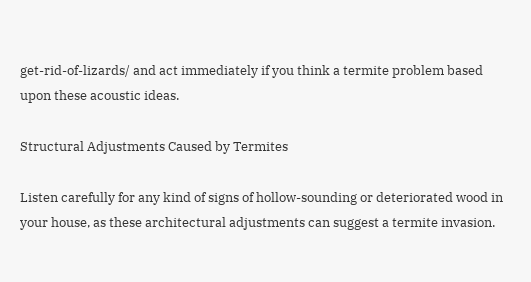get-rid-of-lizards/ and act immediately if you think a termite problem based upon these acoustic ideas.

Structural Adjustments Caused by Termites

Listen carefully for any kind of signs of hollow-sounding or deteriorated wood in your house, as these architectural adjustments can suggest a termite invasion.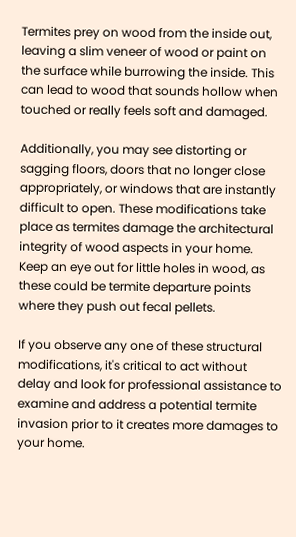Termites prey on wood from the inside out, leaving a slim veneer of wood or paint on the surface while burrowing the inside. This can lead to wood that sounds hollow when touched or really feels soft and damaged.

Additionally, you may see distorting or sagging floors, doors that no longer close appropriately, or windows that are instantly difficult to open. These modifications take place as termites damage the architectural integrity of wood aspects in your home. Keep an eye out for little holes in wood, as these could be termite departure points where they push out fecal pellets.

If you observe any one of these structural modifications, it's critical to act without delay and look for professional assistance to examine and address a potential termite invasion prior to it creates more damages to your home.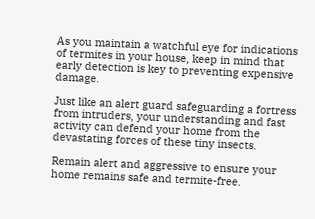As you maintain a watchful eye for indications of termites in your house, keep in mind that early detection is key to preventing expensive damage.

Just like an alert guard safeguarding a fortress from intruders, your understanding and fast activity can defend your home from the devastating forces of these tiny insects.

Remain alert and aggressive to ensure your home remains safe and termite-free.